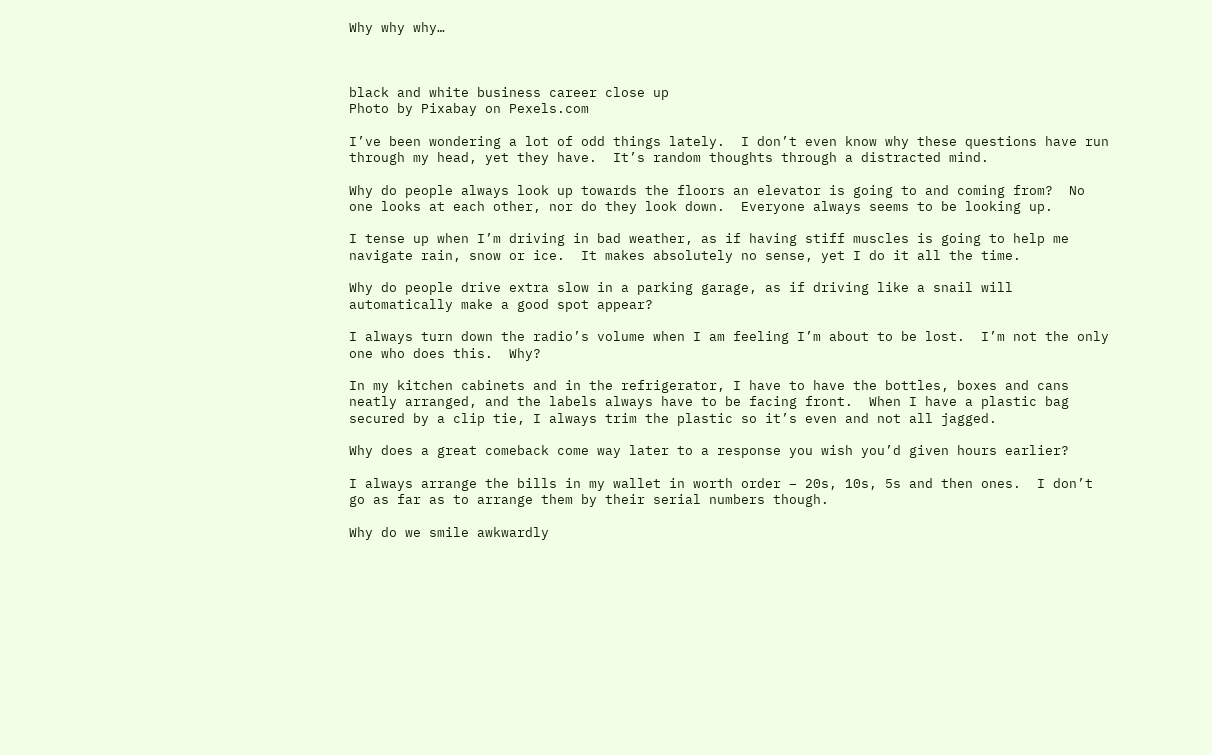Why why why…



black and white business career close up
Photo by Pixabay on Pexels.com

I’ve been wondering a lot of odd things lately.  I don’t even know why these questions have run through my head, yet they have.  It’s random thoughts through a distracted mind.

Why do people always look up towards the floors an elevator is going to and coming from?  No one looks at each other, nor do they look down.  Everyone always seems to be looking up.

I tense up when I’m driving in bad weather, as if having stiff muscles is going to help me navigate rain, snow or ice.  It makes absolutely no sense, yet I do it all the time.

Why do people drive extra slow in a parking garage, as if driving like a snail will automatically make a good spot appear?

I always turn down the radio’s volume when I am feeling I’m about to be lost.  I’m not the only one who does this.  Why?

In my kitchen cabinets and in the refrigerator, I have to have the bottles, boxes and cans neatly arranged, and the labels always have to be facing front.  When I have a plastic bag secured by a clip tie, I always trim the plastic so it’s even and not all jagged.

Why does a great comeback come way later to a response you wish you’d given hours earlier?

I always arrange the bills in my wallet in worth order – 20s, 10s, 5s and then ones.  I don’t go as far as to arrange them by their serial numbers though.

Why do we smile awkwardly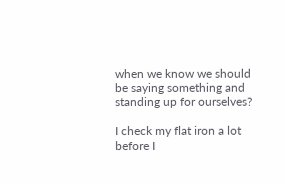when we know we should be saying something and standing up for ourselves?

I check my flat iron a lot before I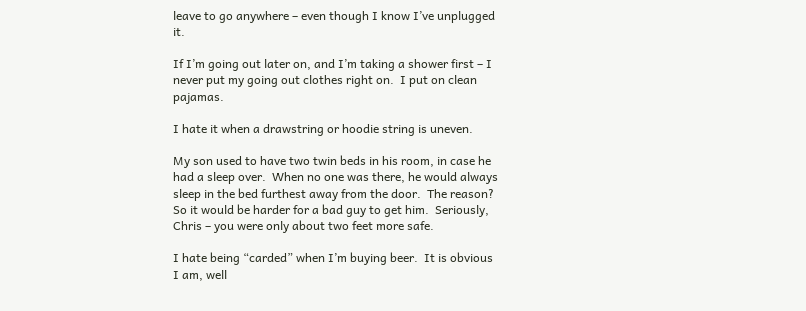leave to go anywhere – even though I know I’ve unplugged it.

If I’m going out later on, and I’m taking a shower first – I never put my going out clothes right on.  I put on clean pajamas.

I hate it when a drawstring or hoodie string is uneven.

My son used to have two twin beds in his room, in case he had a sleep over.  When no one was there, he would always sleep in the bed furthest away from the door.  The reason?  So it would be harder for a bad guy to get him.  Seriously, Chris – you were only about two feet more safe.

I hate being “carded” when I’m buying beer.  It is obvious I am, well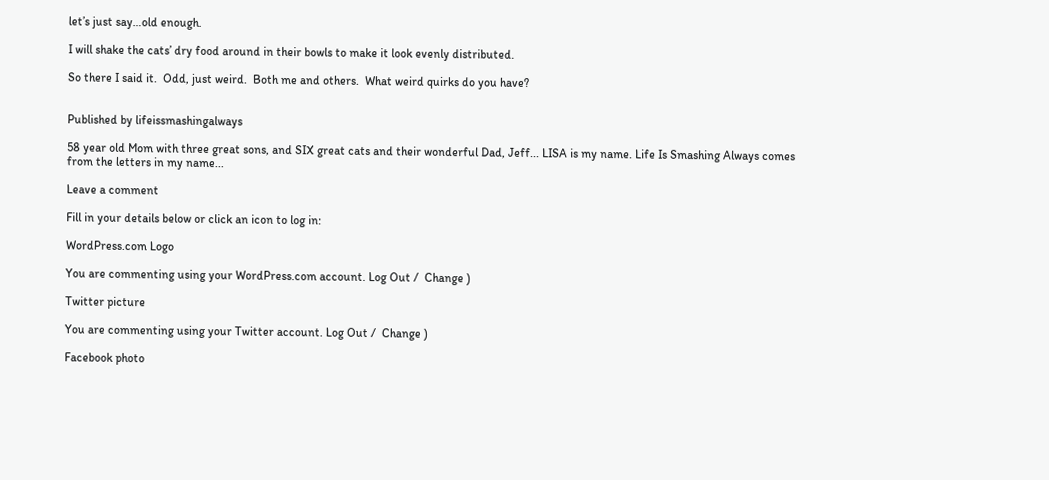let’s just say…old enough.

I will shake the cats’ dry food around in their bowls to make it look evenly distributed.

So there I said it.  Odd, just weird.  Both me and others.  What weird quirks do you have?


Published by lifeissmashingalways

58 year old Mom with three great sons, and SIX great cats and their wonderful Dad, Jeff... LISA is my name. Life Is Smashing Always comes from the letters in my name...

Leave a comment

Fill in your details below or click an icon to log in:

WordPress.com Logo

You are commenting using your WordPress.com account. Log Out /  Change )

Twitter picture

You are commenting using your Twitter account. Log Out /  Change )

Facebook photo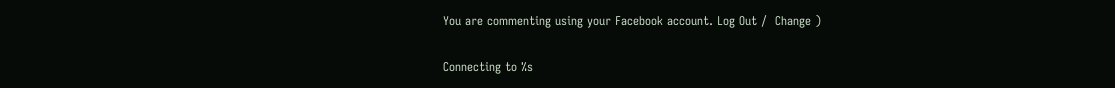You are commenting using your Facebook account. Log Out /  Change )

Connecting to %s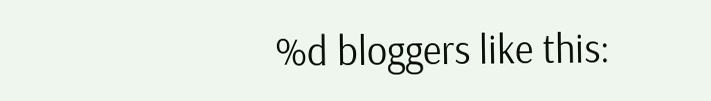%d bloggers like this: